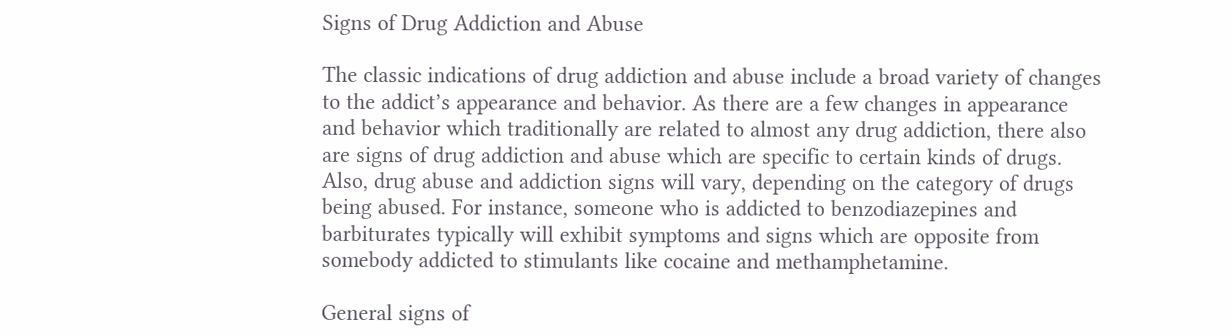Signs of Drug Addiction and Abuse

The classic indications of drug addiction and abuse include a broad variety of changes to the addict’s appearance and behavior. As there are a few changes in appearance and behavior which traditionally are related to almost any drug addiction, there also are signs of drug addiction and abuse which are specific to certain kinds of drugs. Also, drug abuse and addiction signs will vary, depending on the category of drugs being abused. For instance, someone who is addicted to benzodiazepines and barbiturates typically will exhibit symptoms and signs which are opposite from somebody addicted to stimulants like cocaine and methamphetamine.

General signs of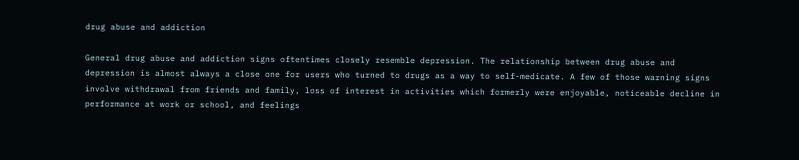drug abuse and addiction

General drug abuse and addiction signs oftentimes closely resemble depression. The relationship between drug abuse and depression is almost always a close one for users who turned to drugs as a way to self-medicate. A few of those warning signs involve withdrawal from friends and family, loss of interest in activities which formerly were enjoyable, noticeable decline in performance at work or school, and feelings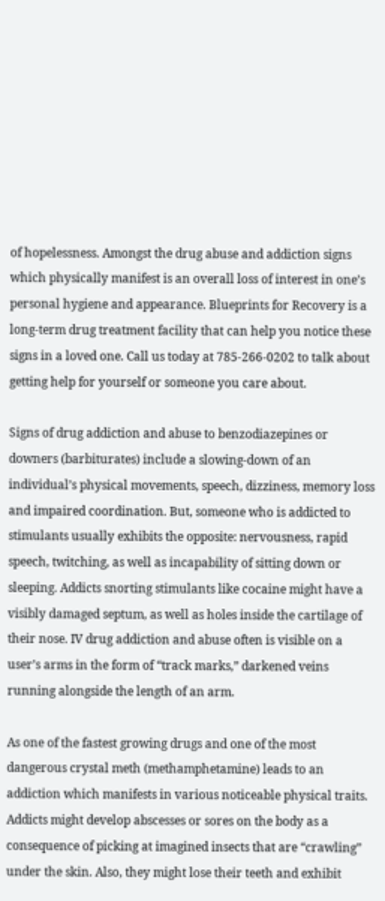of hopelessness. Amongst the drug abuse and addiction signs which physically manifest is an overall loss of interest in one’s personal hygiene and appearance. Blueprints for Recovery is a long-term drug treatment facility that can help you notice these signs in a loved one. Call us today at 785-266-0202 to talk about getting help for yourself or someone you care about.

Signs of drug addiction and abuse to benzodiazepines or downers (barbiturates) include a slowing-down of an individual’s physical movements, speech, dizziness, memory loss and impaired coordination. But, someone who is addicted to stimulants usually exhibits the opposite: nervousness, rapid speech, twitching, as well as incapability of sitting down or sleeping. Addicts snorting stimulants like cocaine might have a visibly damaged septum, as well as holes inside the cartilage of their nose. IV drug addiction and abuse often is visible on a user’s arms in the form of “track marks,” darkened veins running alongside the length of an arm.

As one of the fastest growing drugs and one of the most dangerous crystal meth (methamphetamine) leads to an addiction which manifests in various noticeable physical traits. Addicts might develop abscesses or sores on the body as a consequence of picking at imagined insects that are “crawling” under the skin. Also, they might lose their teeth and exhibit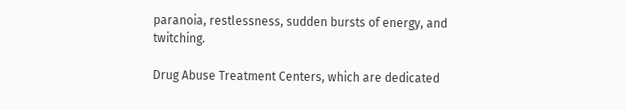paranoia, restlessness, sudden bursts of energy, and twitching.

Drug Abuse Treatment Centers, which are dedicated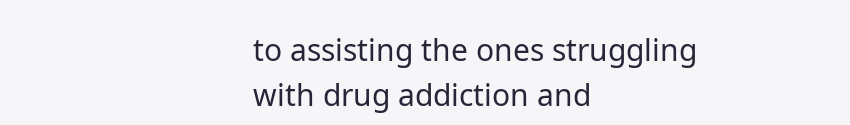to assisting the ones struggling with drug addiction and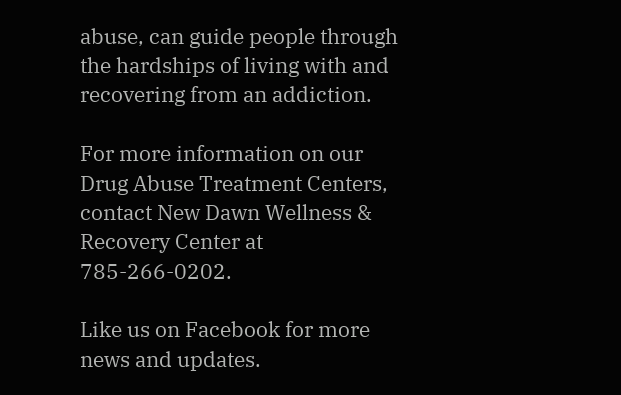abuse, can guide people through the hardships of living with and recovering from an addiction.

For more information on our Drug Abuse Treatment Centers, contact New Dawn Wellness & Recovery Center at 785-266-0202.

Like us on Facebook for more news and updates.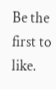Be the first to like.